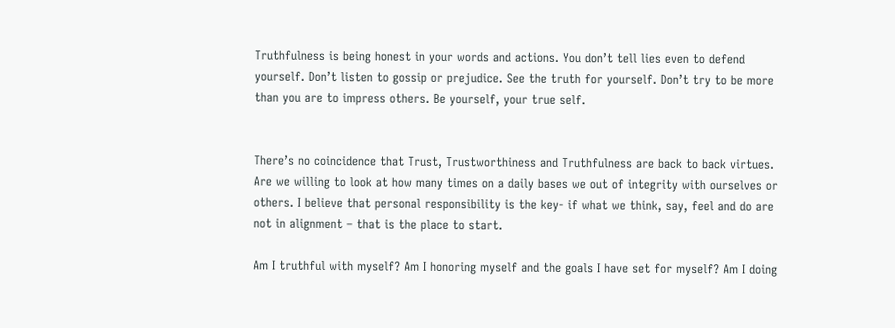Truthfulness is being honest in your words and actions. You don’t tell lies even to defend yourself. Don’t listen to gossip or prejudice. See the truth for yourself. Don’t try to be more than you are to impress others. Be yourself, your true self.


There’s no coincidence that Trust, Trustworthiness and Truthfulness are back to back virtues. Are we willing to look at how many times on a daily bases we out of integrity with ourselves or others. I believe that personal responsibility is the key- if what we think, say, feel and do are not in alignment – that is the place to start.

Am I truthful with myself? Am I honoring myself and the goals I have set for myself? Am I doing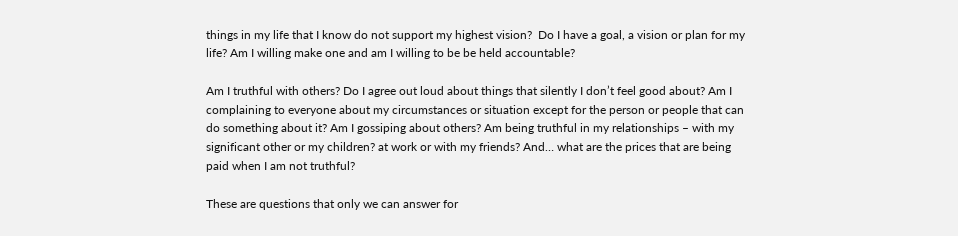things in my life that I know do not support my highest vision?  Do I have a goal, a vision or plan for my life? Am I willing make one and am I willing to be be held accountable?

Am I truthful with others? Do I agree out loud about things that silently I don’t feel good about? Am I complaining to everyone about my circumstances or situation except for the person or people that can do something about it? Am I gossiping about others? Am being truthful in my relationships – with my significant other or my children? at work or with my friends? And… what are the prices that are being paid when I am not truthful?

These are questions that only we can answer for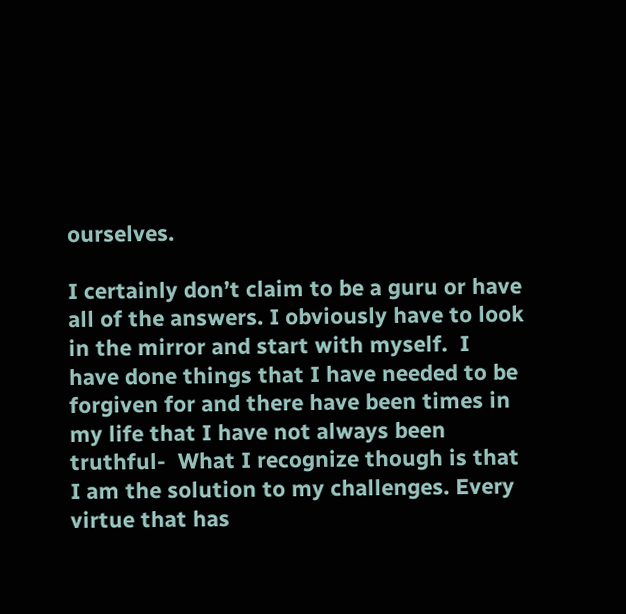ourselves.

I certainly don’t claim to be a guru or have all of the answers. I obviously have to look in the mirror and start with myself.  I have done things that I have needed to be forgiven for and there have been times in my life that I have not always been truthful-  What I recognize though is that I am the solution to my challenges. Every virtue that has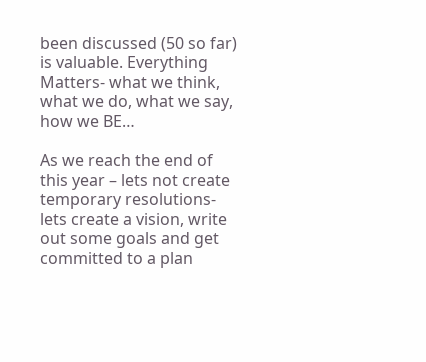been discussed (50 so far) is valuable. Everything Matters- what we think, what we do, what we say, how we BE…

As we reach the end of this year – lets not create temporary resolutions- lets create a vision, write out some goals and get committed to a plan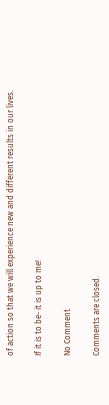of action so that we will experience new and different results in our lives.

If it is to be- it is up to me!

No Comment

Comments are closed.